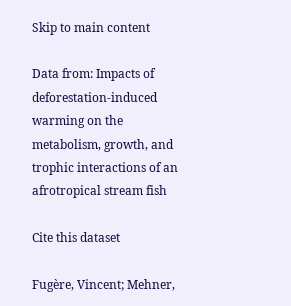Skip to main content

Data from: Impacts of deforestation-induced warming on the metabolism, growth, and trophic interactions of an afrotropical stream fish

Cite this dataset

Fugère, Vincent; Mehner,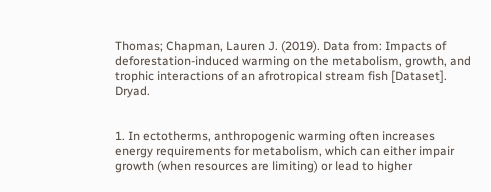Thomas; Chapman, Lauren J. (2019). Data from: Impacts of deforestation-induced warming on the metabolism, growth, and trophic interactions of an afrotropical stream fish [Dataset]. Dryad.


1. In ectotherms, anthropogenic warming often increases energy requirements for metabolism, which can either impair growth (when resources are limiting) or lead to higher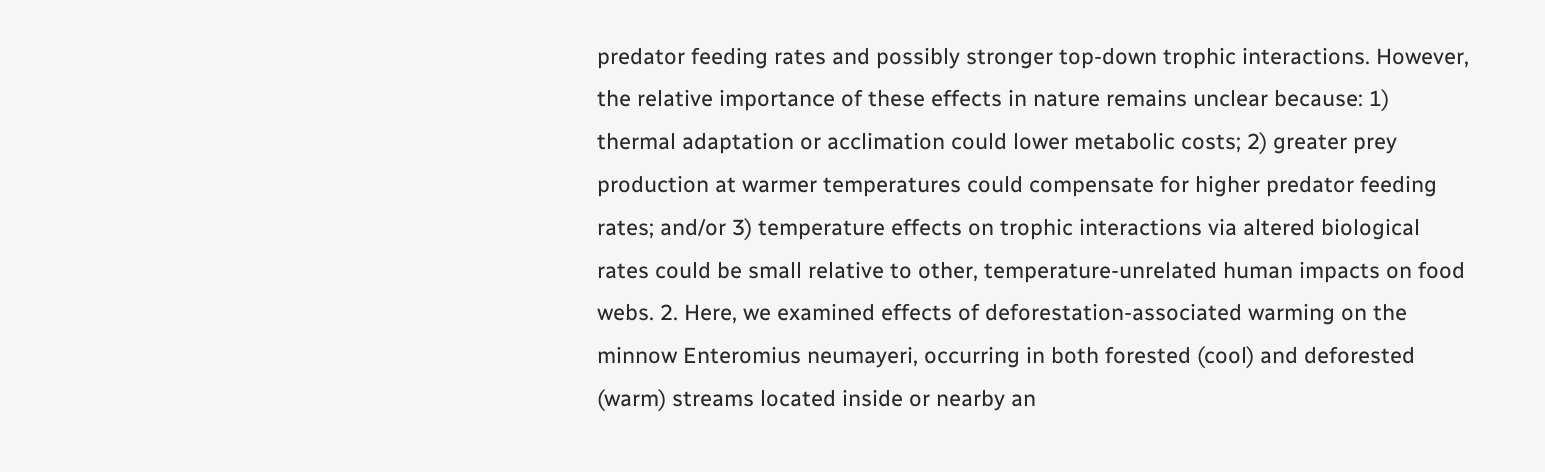predator feeding rates and possibly stronger top-down trophic interactions. However, the relative importance of these effects in nature remains unclear because: 1) thermal adaptation or acclimation could lower metabolic costs; 2) greater prey production at warmer temperatures could compensate for higher predator feeding rates; and/or 3) temperature effects on trophic interactions via altered biological rates could be small relative to other, temperature-unrelated human impacts on food webs. 2. Here, we examined effects of deforestation-associated warming on the minnow Enteromius neumayeri, occurring in both forested (cool) and deforested (warm) streams located inside or nearby an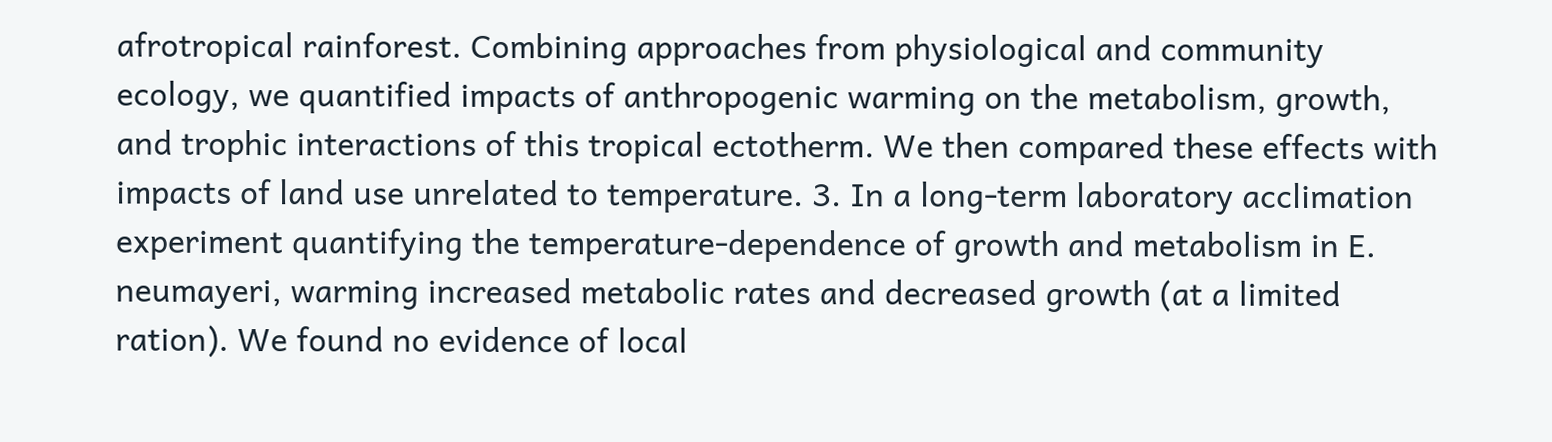afrotropical rainforest. Combining approaches from physiological and community ecology, we quantified impacts of anthropogenic warming on the metabolism, growth, and trophic interactions of this tropical ectotherm. We then compared these effects with impacts of land use unrelated to temperature. 3. In a long-term laboratory acclimation experiment quantifying the temperature-dependence of growth and metabolism in E. neumayeri, warming increased metabolic rates and decreased growth (at a limited ration). We found no evidence of local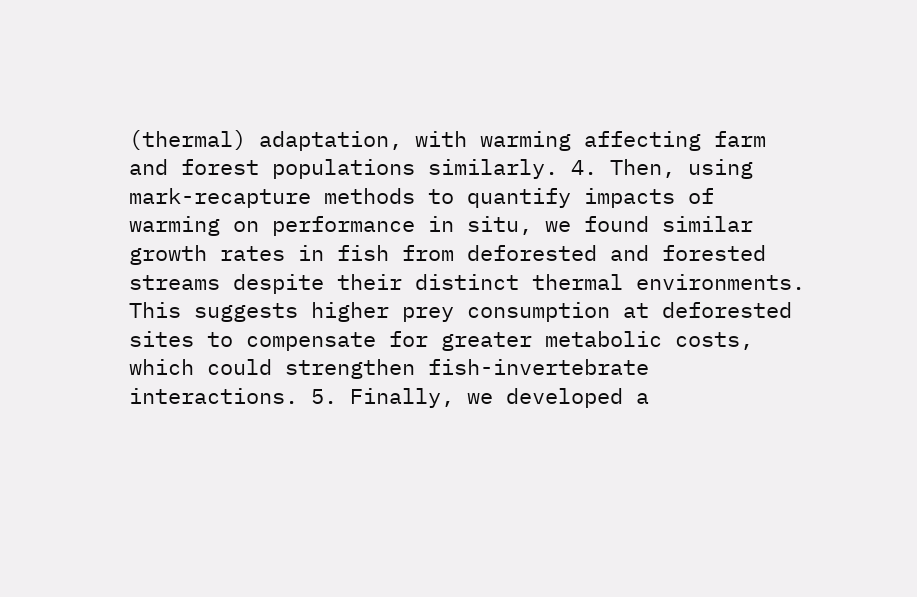(thermal) adaptation, with warming affecting farm and forest populations similarly. 4. Then, using mark-recapture methods to quantify impacts of warming on performance in situ, we found similar growth rates in fish from deforested and forested streams despite their distinct thermal environments. This suggests higher prey consumption at deforested sites to compensate for greater metabolic costs, which could strengthen fish-invertebrate interactions. 5. Finally, we developed a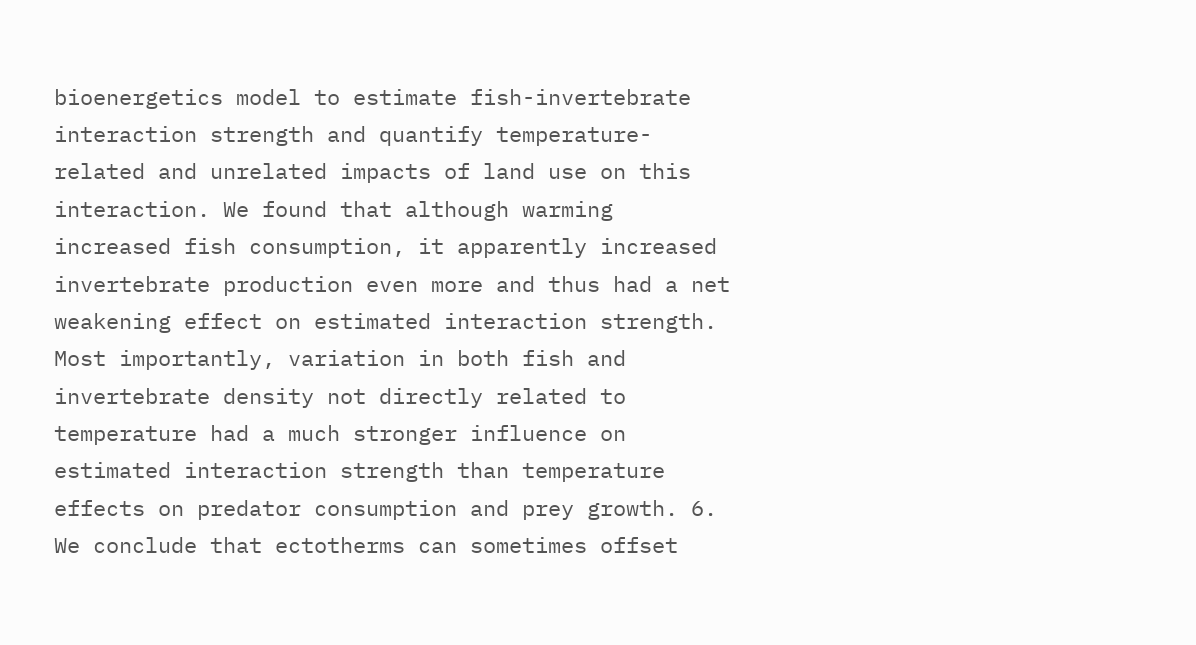bioenergetics model to estimate fish-invertebrate interaction strength and quantify temperature-related and unrelated impacts of land use on this interaction. We found that although warming increased fish consumption, it apparently increased invertebrate production even more and thus had a net weakening effect on estimated interaction strength. Most importantly, variation in both fish and invertebrate density not directly related to temperature had a much stronger influence on estimated interaction strength than temperature effects on predator consumption and prey growth. 6. We conclude that ectotherms can sometimes offset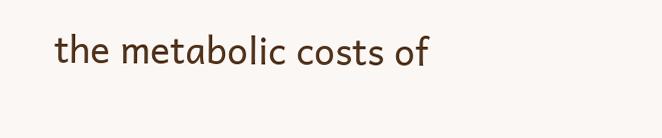the metabolic costs of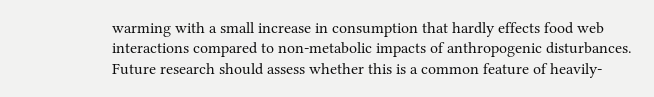warming with a small increase in consumption that hardly effects food web interactions compared to non-metabolic impacts of anthropogenic disturbances. Future research should assess whether this is a common feature of heavily-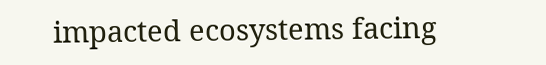impacted ecosystems facing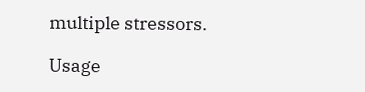multiple stressors.

Usage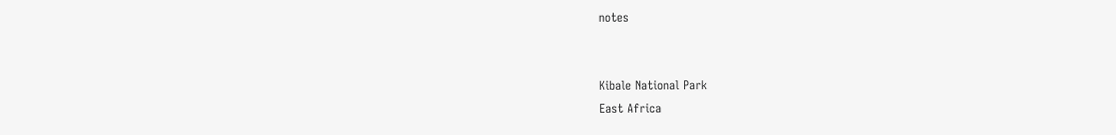notes


Kibale National Park
East Africa